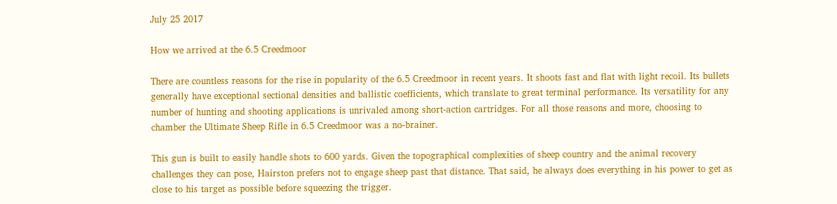July 25 2017

How we arrived at the 6.5 Creedmoor

There are countless reasons for the rise in popularity of the 6.5 Creedmoor in recent years. It shoots fast and flat with light recoil. Its bullets generally have exceptional sectional densities and ballistic coefficients, which translate to great terminal performance. Its versatility for any number of hunting and shooting applications is unrivaled among short-action cartridges. For all those reasons and more, choosing to chamber the Ultimate Sheep Rifle in 6.5 Creedmoor was a no-brainer.

This gun is built to easily handle shots to 600 yards. Given the topographical complexities of sheep country and the animal recovery challenges they can pose, Hairston prefers not to engage sheep past that distance. That said, he always does everything in his power to get as close to his target as possible before squeezing the trigger.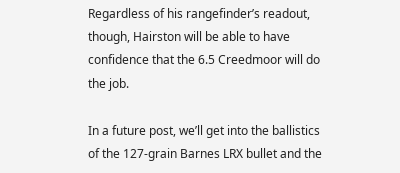Regardless of his rangefinder’s readout, though, Hairston will be able to have confidence that the 6.5 Creedmoor will do the job.

In a future post, we’ll get into the ballistics of the 127-grain Barnes LRX bullet and the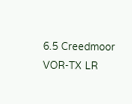6.5 Creedmoor VOR-TX LR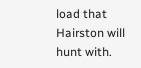load that Hairston will hunt with.